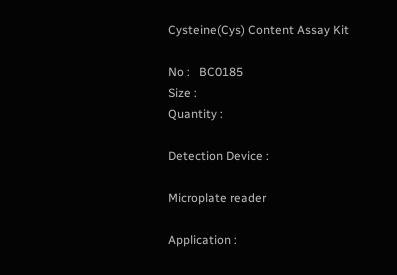Cysteine(Cys) Content Assay Kit

No :   BC0185
Size :
Quantity :

Detection Device :

Microplate reader

Application :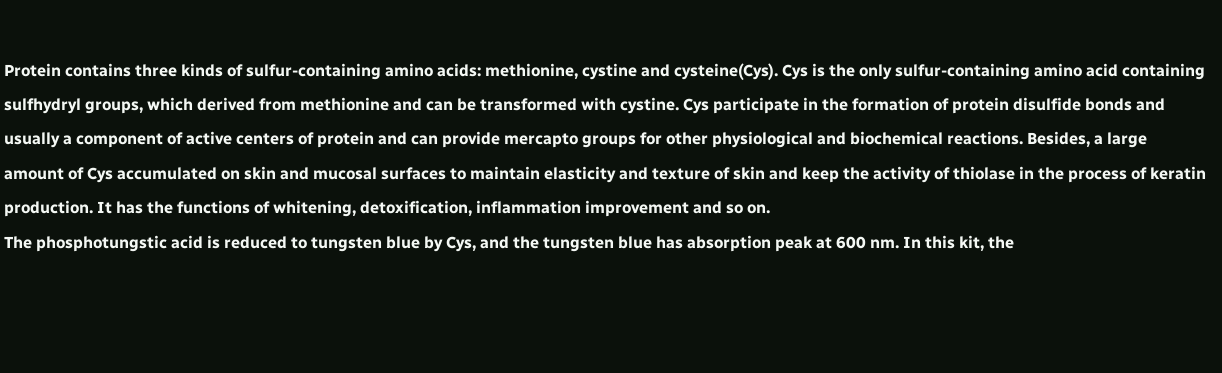Protein contains three kinds of sulfur-containing amino acids: methionine, cystine and cysteine(Cys). Cys is the only sulfur-containing amino acid containing sulfhydryl groups, which derived from methionine and can be transformed with cystine. Cys participate in the formation of protein disulfide bonds and usually a component of active centers of protein and can provide mercapto groups for other physiological and biochemical reactions. Besides, a large amount of Cys accumulated on skin and mucosal surfaces to maintain elasticity and texture of skin and keep the activity of thiolase in the process of keratin production. It has the functions of whitening, detoxification, inflammation improvement and so on.
The phosphotungstic acid is reduced to tungsten blue by Cys, and the tungsten blue has absorption peak at 600 nm. In this kit, the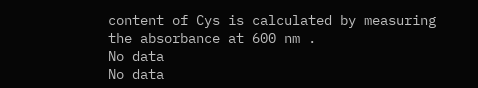content of Cys is calculated by measuring the absorbance at 600 nm .
No data
No data